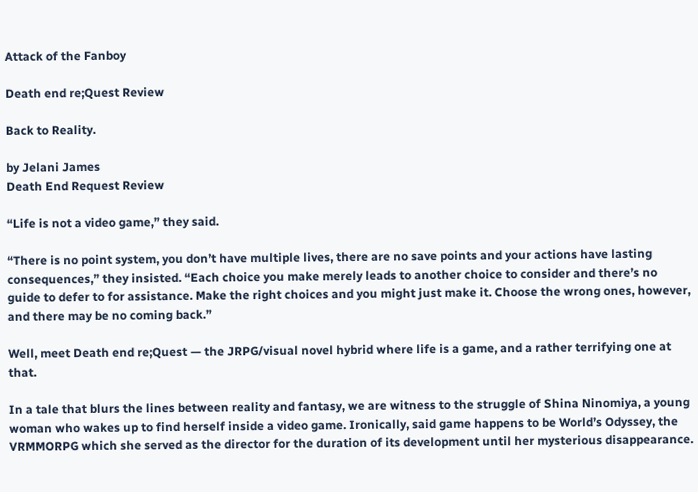Attack of the Fanboy

Death end re;Quest Review

Back to Reality.

by Jelani James
Death End Request Review

“Life is not a video game,” they said.

“There is no point system, you don’t have multiple lives, there are no save points and your actions have lasting consequences,” they insisted. “Each choice you make merely leads to another choice to consider and there’s no guide to defer to for assistance. Make the right choices and you might just make it. Choose the wrong ones, however, and there may be no coming back.”

Well, meet Death end re;Quest — the JRPG/visual novel hybrid where life is a game, and a rather terrifying one at that.

In a tale that blurs the lines between reality and fantasy, we are witness to the struggle of Shina Ninomiya, a young woman who wakes up to find herself inside a video game. Ironically, said game happens to be World’s Odyssey, the VRMMORPG which she served as the director for the duration of its development until her mysterious disappearance.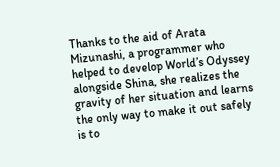Thanks to the aid of Arata Mizunashi, a programmer who helped to develop World’s Odyssey alongside Shina, she realizes the gravity of her situation and learns the only way to make it out safely is to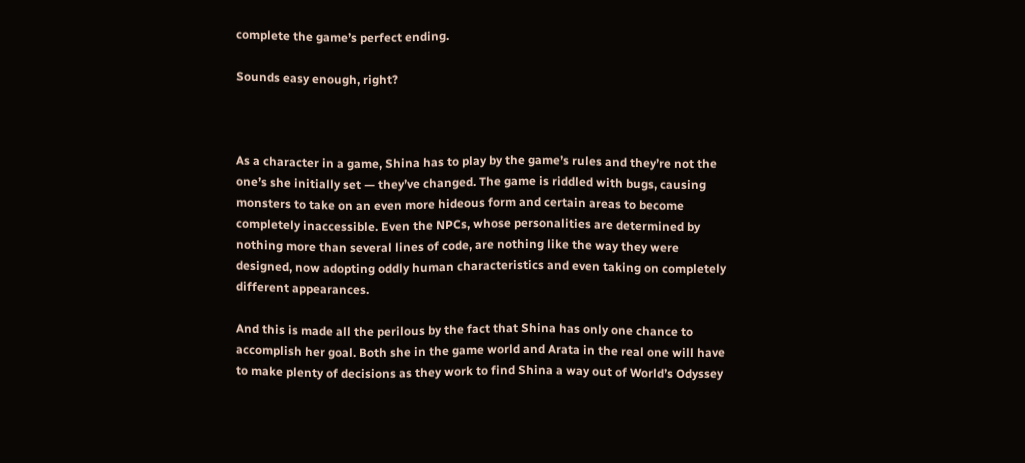complete the game’s perfect ending.

Sounds easy enough, right?



As a character in a game, Shina has to play by the game’s rules and they’re not the one’s she initially set — they’ve changed. The game is riddled with bugs, causing monsters to take on an even more hideous form and certain areas to become completely inaccessible. Even the NPCs, whose personalities are determined by nothing more than several lines of code, are nothing like the way they were designed, now adopting oddly human characteristics and even taking on completely different appearances.

And this is made all the perilous by the fact that Shina has only one chance to accomplish her goal. Both she in the game world and Arata in the real one will have to make plenty of decisions as they work to find Shina a way out of World’s Odyssey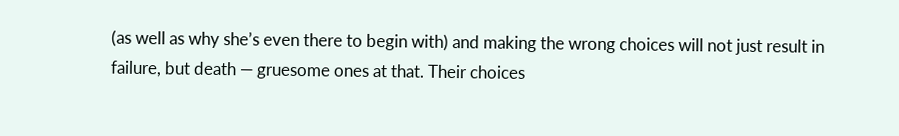(as well as why she’s even there to begin with) and making the wrong choices will not just result in failure, but death — gruesome ones at that. Their choices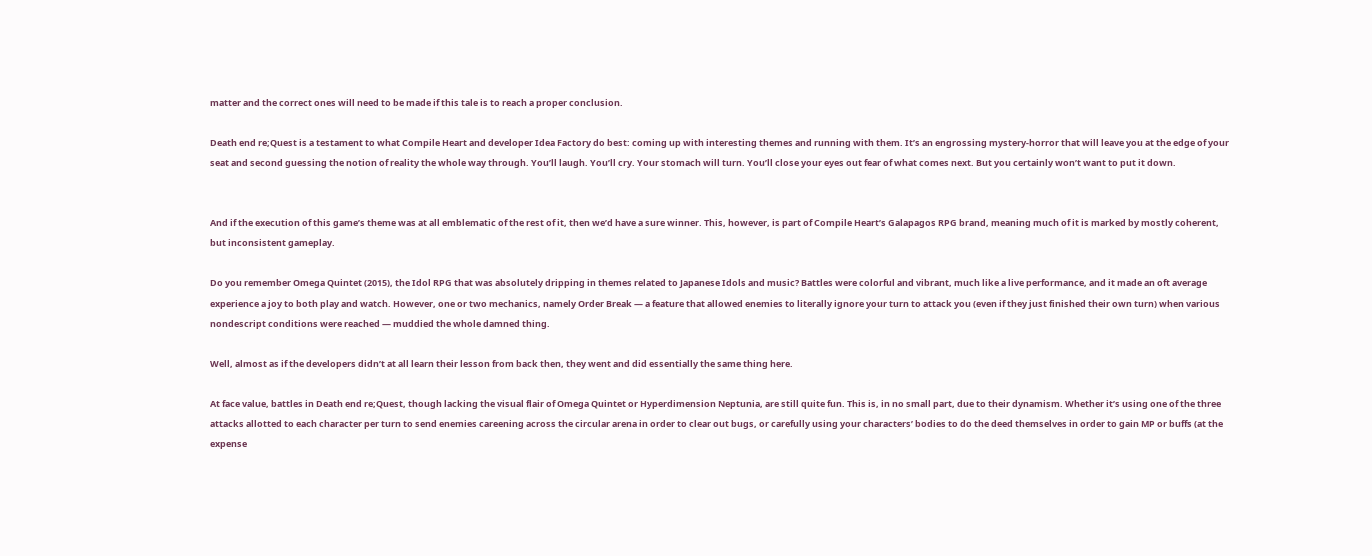matter and the correct ones will need to be made if this tale is to reach a proper conclusion.

Death end re;Quest is a testament to what Compile Heart and developer Idea Factory do best: coming up with interesting themes and running with them. It’s an engrossing mystery-horror that will leave you at the edge of your seat and second guessing the notion of reality the whole way through. You’ll laugh. You’ll cry. Your stomach will turn. You’ll close your eyes out fear of what comes next. But you certainly won’t want to put it down.


And if the execution of this game’s theme was at all emblematic of the rest of it, then we’d have a sure winner. This, however, is part of Compile Heart’s Galapagos RPG brand, meaning much of it is marked by mostly coherent, but inconsistent gameplay.

Do you remember Omega Quintet (2015), the Idol RPG that was absolutely dripping in themes related to Japanese Idols and music? Battles were colorful and vibrant, much like a live performance, and it made an oft average experience a joy to both play and watch. However, one or two mechanics, namely Order Break — a feature that allowed enemies to literally ignore your turn to attack you (even if they just finished their own turn) when various nondescript conditions were reached — muddied the whole damned thing.

Well, almost as if the developers didn’t at all learn their lesson from back then, they went and did essentially the same thing here.

At face value, battles in Death end re;Quest, though lacking the visual flair of Omega Quintet or Hyperdimension Neptunia, are still quite fun. This is, in no small part, due to their dynamism. Whether it’s using one of the three attacks allotted to each character per turn to send enemies careening across the circular arena in order to clear out bugs, or carefully using your characters’ bodies to do the deed themselves in order to gain MP or buffs (at the expense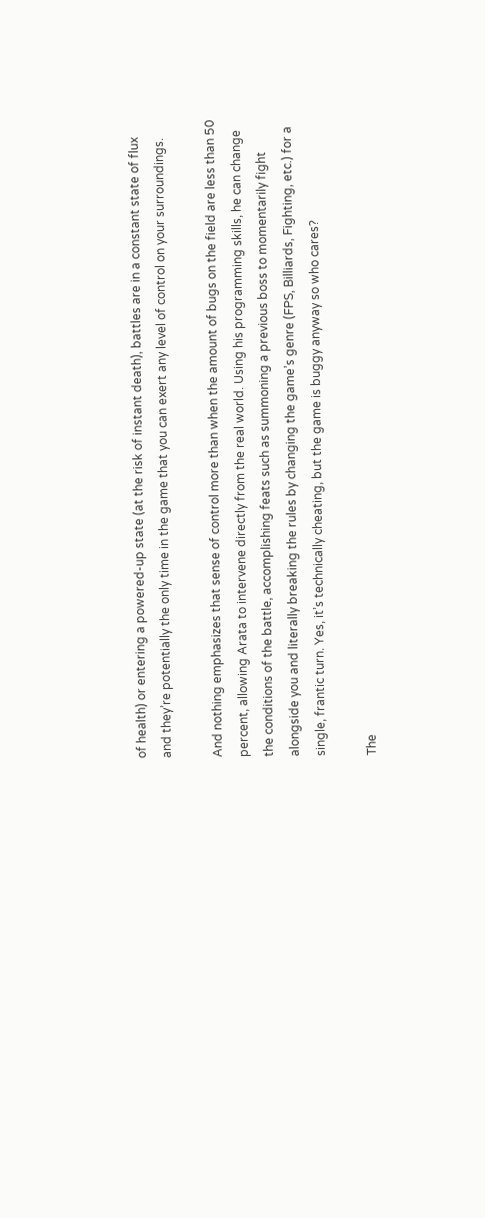of health) or entering a powered-up state (at the risk of instant death), battles are in a constant state of flux and they’re potentially the only time in the game that you can exert any level of control on your surroundings.

And nothing emphasizes that sense of control more than when the amount of bugs on the field are less than 50 percent, allowing Arata to intervene directly from the real world. Using his programming skills, he can change the conditions of the battle, accomplishing feats such as summoning a previous boss to momentarily fight alongside you and literally breaking the rules by changing the game’s genre (FPS, Billiards, Fighting, etc.) for a single, frantic turn. Yes, it’s technically cheating, but the game is buggy anyway so who cares?

The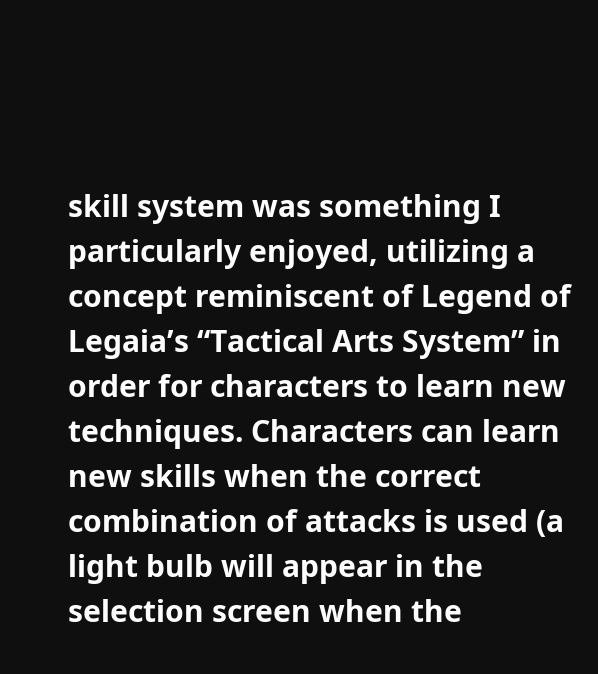skill system was something I particularly enjoyed, utilizing a concept reminiscent of Legend of Legaia’s “Tactical Arts System” in order for characters to learn new techniques. Characters can learn new skills when the correct combination of attacks is used (a light bulb will appear in the selection screen when the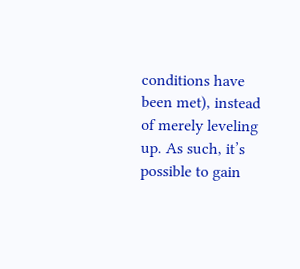conditions have been met), instead of merely leveling up. As such, it’s possible to gain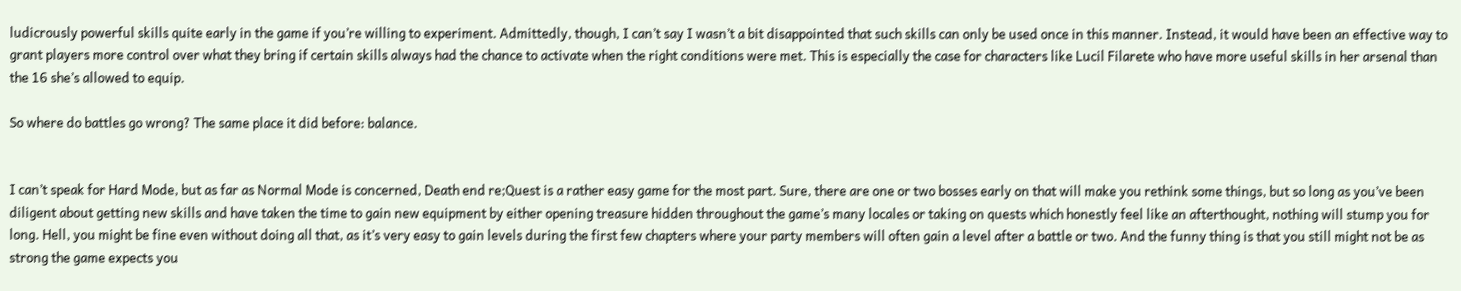ludicrously powerful skills quite early in the game if you’re willing to experiment. Admittedly, though, I can’t say I wasn’t a bit disappointed that such skills can only be used once in this manner. Instead, it would have been an effective way to grant players more control over what they bring if certain skills always had the chance to activate when the right conditions were met. This is especially the case for characters like Lucil Filarete who have more useful skills in her arsenal than the 16 she’s allowed to equip.

So where do battles go wrong? The same place it did before: balance.


I can’t speak for Hard Mode, but as far as Normal Mode is concerned, Death end re;Quest is a rather easy game for the most part. Sure, there are one or two bosses early on that will make you rethink some things, but so long as you’ve been diligent about getting new skills and have taken the time to gain new equipment by either opening treasure hidden throughout the game’s many locales or taking on quests which honestly feel like an afterthought, nothing will stump you for long. Hell, you might be fine even without doing all that, as it’s very easy to gain levels during the first few chapters where your party members will often gain a level after a battle or two. And the funny thing is that you still might not be as strong the game expects you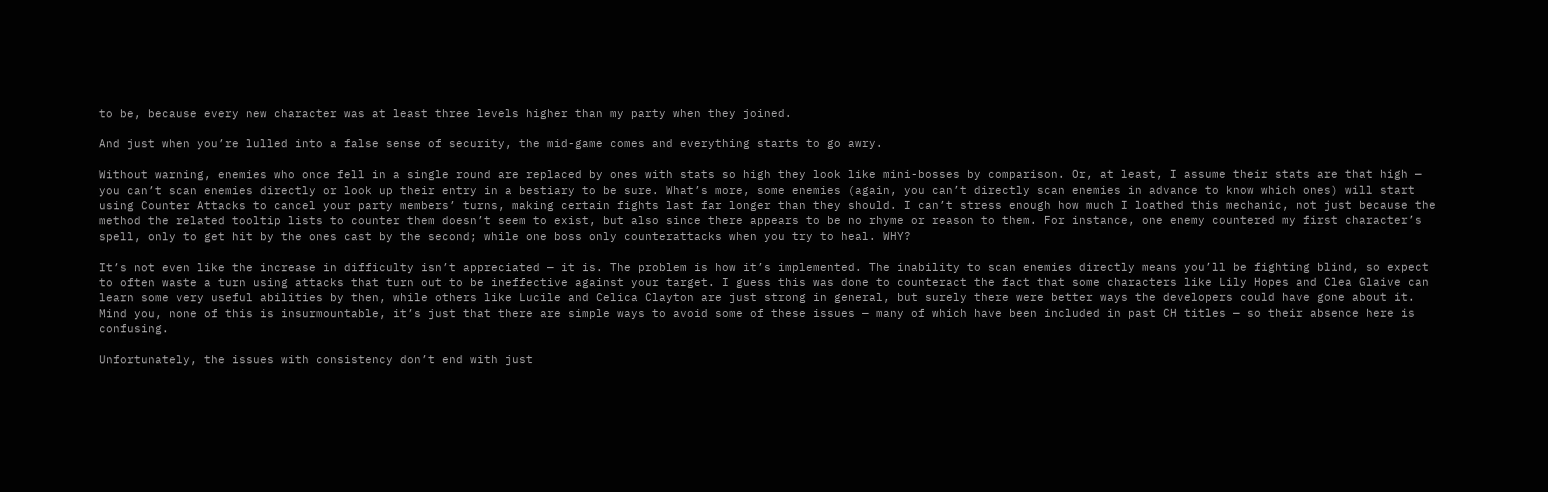to be, because every new character was at least three levels higher than my party when they joined.

And just when you’re lulled into a false sense of security, the mid-game comes and everything starts to go awry.

Without warning, enemies who once fell in a single round are replaced by ones with stats so high they look like mini-bosses by comparison. Or, at least, I assume their stats are that high — you can’t scan enemies directly or look up their entry in a bestiary to be sure. What’s more, some enemies (again, you can’t directly scan enemies in advance to know which ones) will start using Counter Attacks to cancel your party members’ turns, making certain fights last far longer than they should. I can’t stress enough how much I loathed this mechanic, not just because the method the related tooltip lists to counter them doesn’t seem to exist, but also since there appears to be no rhyme or reason to them. For instance, one enemy countered my first character’s spell, only to get hit by the ones cast by the second; while one boss only counterattacks when you try to heal. WHY?

It’s not even like the increase in difficulty isn’t appreciated — it is. The problem is how it’s implemented. The inability to scan enemies directly means you’ll be fighting blind, so expect to often waste a turn using attacks that turn out to be ineffective against your target. I guess this was done to counteract the fact that some characters like Lily Hopes and Clea Glaive can learn some very useful abilities by then, while others like Lucile and Celica Clayton are just strong in general, but surely there were better ways the developers could have gone about it. Mind you, none of this is insurmountable, it’s just that there are simple ways to avoid some of these issues — many of which have been included in past CH titles — so their absence here is confusing.

Unfortunately, the issues with consistency don’t end with just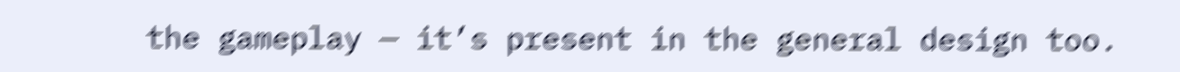the gameplay — it’s present in the general design too.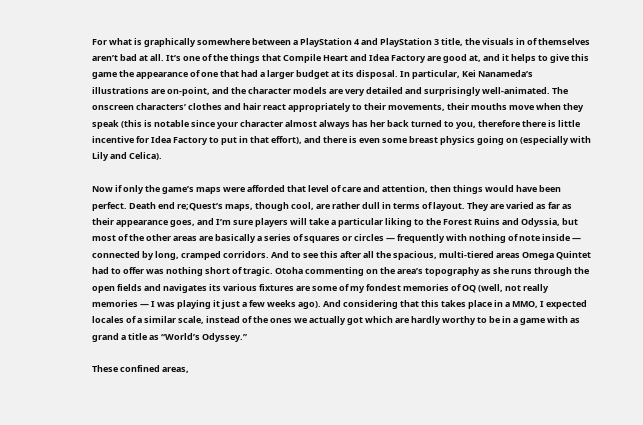For what is graphically somewhere between a PlayStation 4 and PlayStation 3 title, the visuals in of themselves aren’t bad at all. It’s one of the things that Compile Heart and Idea Factory are good at, and it helps to give this game the appearance of one that had a larger budget at its disposal. In particular, Kei Nanameda’s illustrations are on-point, and the character models are very detailed and surprisingly well-animated. The onscreen characters’ clothes and hair react appropriately to their movements, their mouths move when they speak (this is notable since your character almost always has her back turned to you, therefore there is little incentive for Idea Factory to put in that effort), and there is even some breast physics going on (especially with Lily and Celica).

Now if only the game’s maps were afforded that level of care and attention, then things would have been perfect. Death end re;Quest’s maps, though cool, are rather dull in terms of layout. They are varied as far as their appearance goes, and I’m sure players will take a particular liking to the Forest Ruins and Odyssia, but most of the other areas are basically a series of squares or circles — frequently with nothing of note inside — connected by long, cramped corridors. And to see this after all the spacious, multi-tiered areas Omega Quintet had to offer was nothing short of tragic. Otoha commenting on the area’s topography as she runs through the open fields and navigates its various fixtures are some of my fondest memories of OQ (well, not really memories — I was playing it just a few weeks ago). And considering that this takes place in a MMO, I expected locales of a similar scale, instead of the ones we actually got which are hardly worthy to be in a game with as grand a title as “World’s Odyssey.”

These confined areas,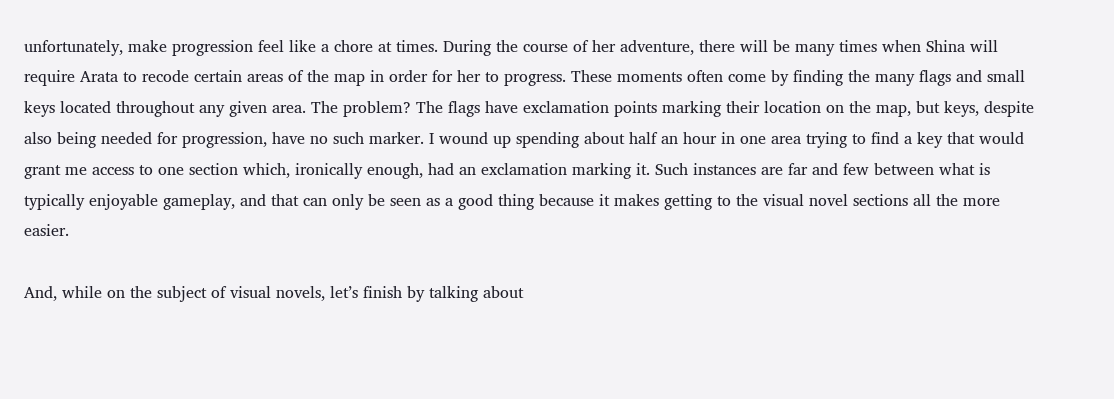unfortunately, make progression feel like a chore at times. During the course of her adventure, there will be many times when Shina will require Arata to recode certain areas of the map in order for her to progress. These moments often come by finding the many flags and small keys located throughout any given area. The problem? The flags have exclamation points marking their location on the map, but keys, despite also being needed for progression, have no such marker. I wound up spending about half an hour in one area trying to find a key that would grant me access to one section which, ironically enough, had an exclamation marking it. Such instances are far and few between what is typically enjoyable gameplay, and that can only be seen as a good thing because it makes getting to the visual novel sections all the more easier.

And, while on the subject of visual novels, let’s finish by talking about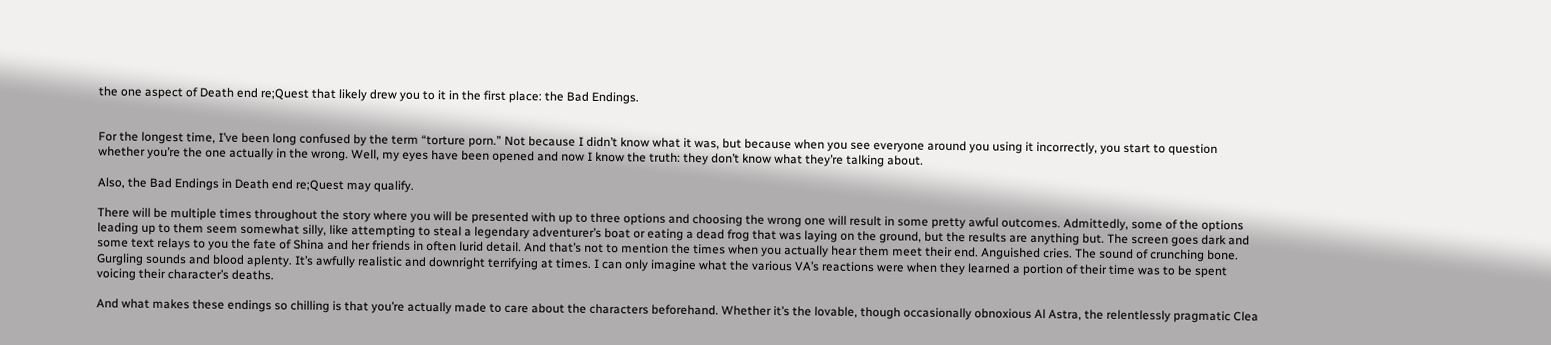the one aspect of Death end re;Quest that likely drew you to it in the first place: the Bad Endings.


For the longest time, I’ve been long confused by the term “torture porn.” Not because I didn’t know what it was, but because when you see everyone around you using it incorrectly, you start to question whether you’re the one actually in the wrong. Well, my eyes have been opened and now I know the truth: they don’t know what they’re talking about.

Also, the Bad Endings in Death end re;Quest may qualify.

There will be multiple times throughout the story where you will be presented with up to three options and choosing the wrong one will result in some pretty awful outcomes. Admittedly, some of the options leading up to them seem somewhat silly, like attempting to steal a legendary adventurer’s boat or eating a dead frog that was laying on the ground, but the results are anything but. The screen goes dark and some text relays to you the fate of Shina and her friends in often lurid detail. And that’s not to mention the times when you actually hear them meet their end. Anguished cries. The sound of crunching bone. Gurgling sounds and blood aplenty. It’s awfully realistic and downright terrifying at times. I can only imagine what the various VA’s reactions were when they learned a portion of their time was to be spent voicing their character’s deaths.

And what makes these endings so chilling is that you’re actually made to care about the characters beforehand. Whether it’s the lovable, though occasionally obnoxious Al Astra, the relentlessly pragmatic Clea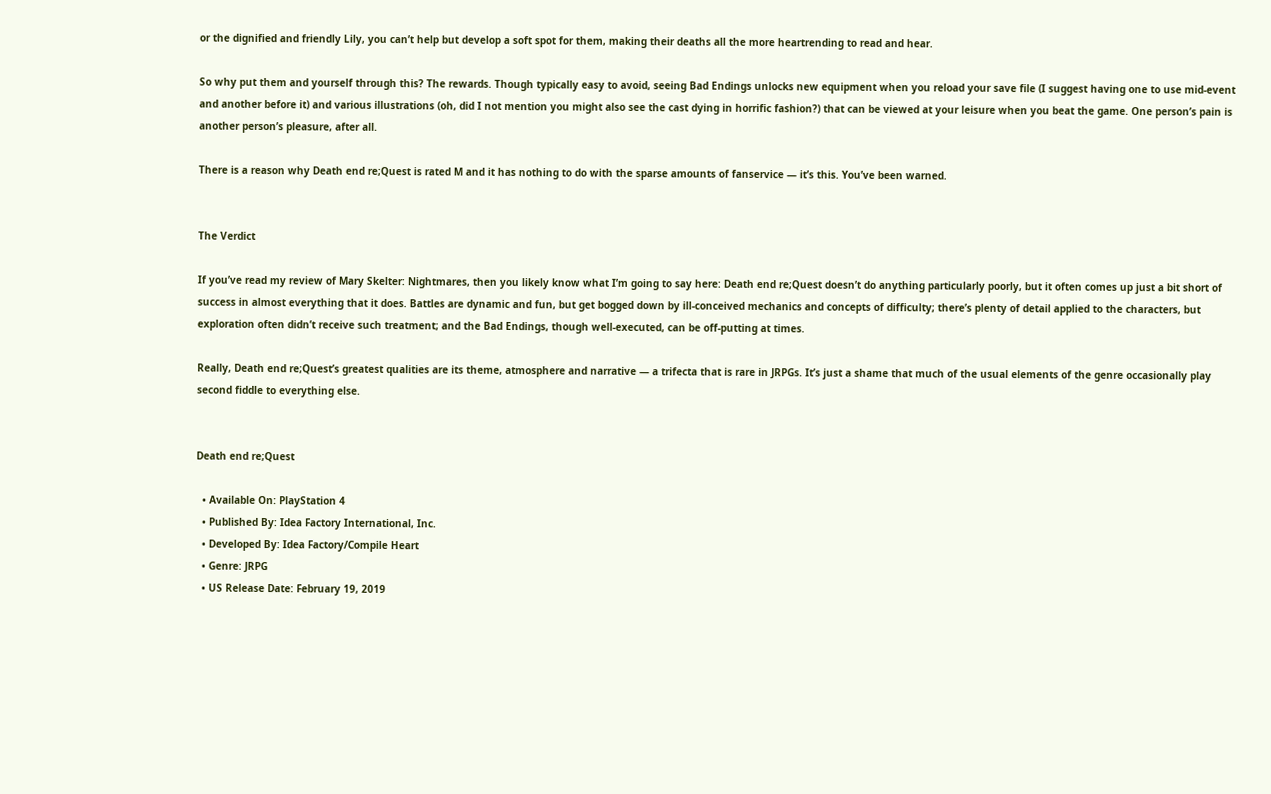or the dignified and friendly Lily, you can’t help but develop a soft spot for them, making their deaths all the more heartrending to read and hear.

So why put them and yourself through this? The rewards. Though typically easy to avoid, seeing Bad Endings unlocks new equipment when you reload your save file (I suggest having one to use mid-event and another before it) and various illustrations (oh, did I not mention you might also see the cast dying in horrific fashion?) that can be viewed at your leisure when you beat the game. One person’s pain is another person’s pleasure, after all.

There is a reason why Death end re;Quest is rated M and it has nothing to do with the sparse amounts of fanservice — it’s this. You’ve been warned.


The Verdict

If you’ve read my review of Mary Skelter: Nightmares, then you likely know what I’m going to say here: Death end re;Quest doesn’t do anything particularly poorly, but it often comes up just a bit short of success in almost everything that it does. Battles are dynamic and fun, but get bogged down by ill-conceived mechanics and concepts of difficulty; there’s plenty of detail applied to the characters, but exploration often didn’t receive such treatment; and the Bad Endings, though well-executed, can be off-putting at times.

Really, Death end re;Quest’s greatest qualities are its theme, atmosphere and narrative — a trifecta that is rare in JRPGs. It’s just a shame that much of the usual elements of the genre occasionally play second fiddle to everything else.


Death end re;Quest

  • Available On: PlayStation 4
  • Published By: Idea Factory International, Inc.
  • Developed By: Idea Factory/Compile Heart
  • Genre: JRPG
  • US Release Date: February 19, 2019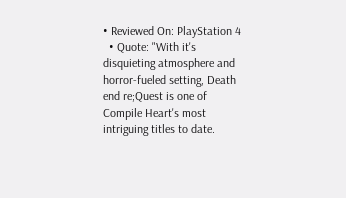• Reviewed On: PlayStation 4
  • Quote: "With it's disquieting atmosphere and horror-fueled setting, Death end re;Quest is one of Compile Heart's most intriguing titles to date.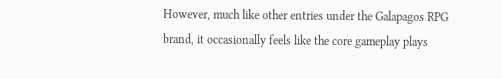However, much like other entries under the Galapagos RPG brand, it occasionally feels like the core gameplay plays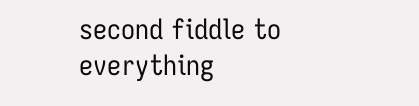second fiddle to everything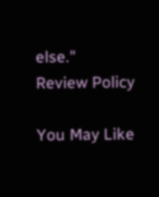else."
Review Policy

You May Like